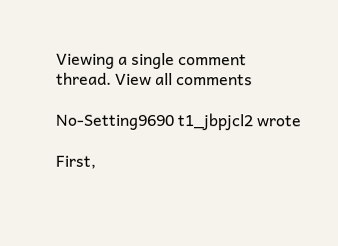Viewing a single comment thread. View all comments

No-Setting9690 t1_jbpjcl2 wrote

First,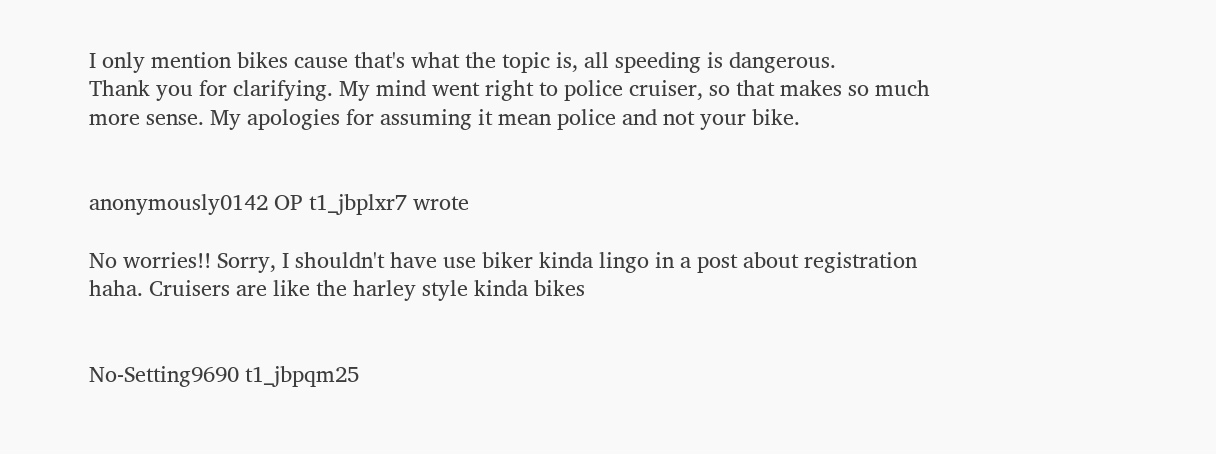I only mention bikes cause that's what the topic is, all speeding is dangerous.
Thank you for clarifying. My mind went right to police cruiser, so that makes so much more sense. My apologies for assuming it mean police and not your bike.


anonymously0142 OP t1_jbplxr7 wrote

No worries!! Sorry, I shouldn't have use biker kinda lingo in a post about registration haha. Cruisers are like the harley style kinda bikes


No-Setting9690 t1_jbpqm25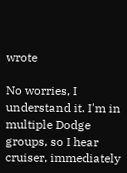wrote

No worries, I understand it. I'm in multiple Dodge groups, so I hear cruiser, immediately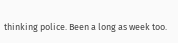thinking police. Been a long as week too.